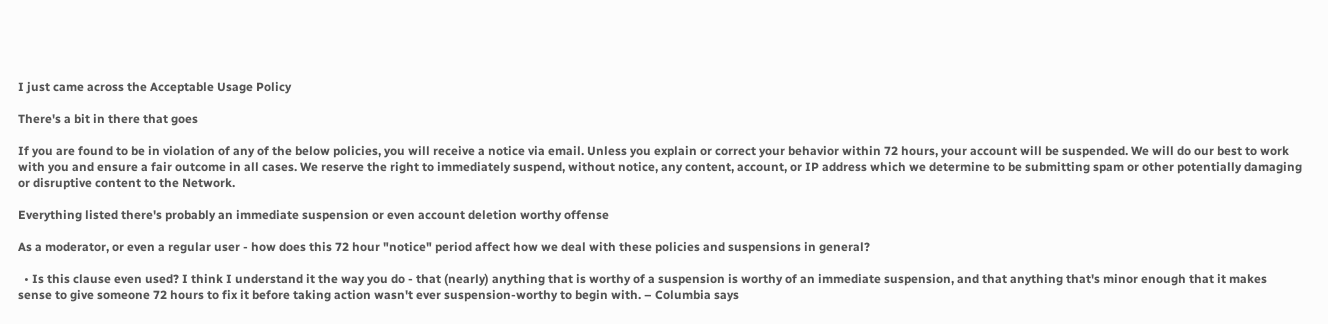I just came across the Acceptable Usage Policy

There's a bit in there that goes

If you are found to be in violation of any of the below policies, you will receive a notice via email. Unless you explain or correct your behavior within 72 hours, your account will be suspended. We will do our best to work with you and ensure a fair outcome in all cases. We reserve the right to immediately suspend, without notice, any content, account, or IP address which we determine to be submitting spam or other potentially damaging or disruptive content to the Network.

Everything listed there's probably an immediate suspension or even account deletion worthy offense

As a moderator, or even a regular user - how does this 72 hour "notice" period affect how we deal with these policies and suspensions in general?

  • Is this clause even used? I think I understand it the way you do - that (nearly) anything that is worthy of a suspension is worthy of an immediate suspension, and that anything that's minor enough that it makes sense to give someone 72 hours to fix it before taking action wasn't ever suspension-worthy to begin with. – Columbia says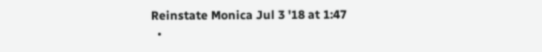Reinstate Monica Jul 3 '18 at 1:47
  •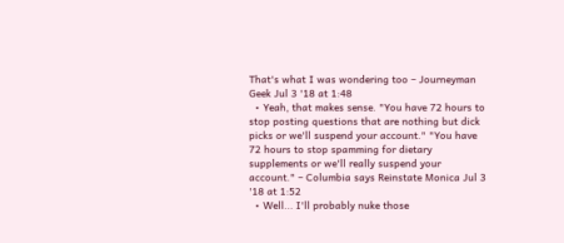That's what I was wondering too – Journeyman Geek Jul 3 '18 at 1:48
  • Yeah, that makes sense. "You have 72 hours to stop posting questions that are nothing but dick picks or we'll suspend your account." "You have 72 hours to stop spamming for dietary supplements or we'll really suspend your account." – Columbia says Reinstate Monica Jul 3 '18 at 1:52
  • Well... I'll probably nuke those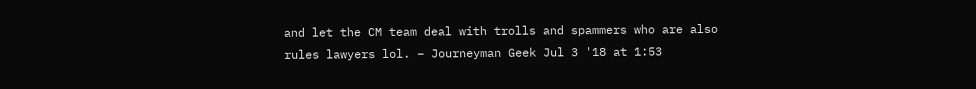and let the CM team deal with trolls and spammers who are also rules lawyers lol. – Journeyman Geek Jul 3 '18 at 1:53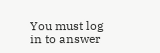You must log in to answer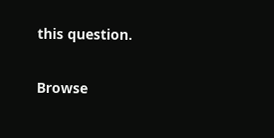this question.

Browse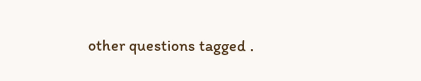other questions tagged .